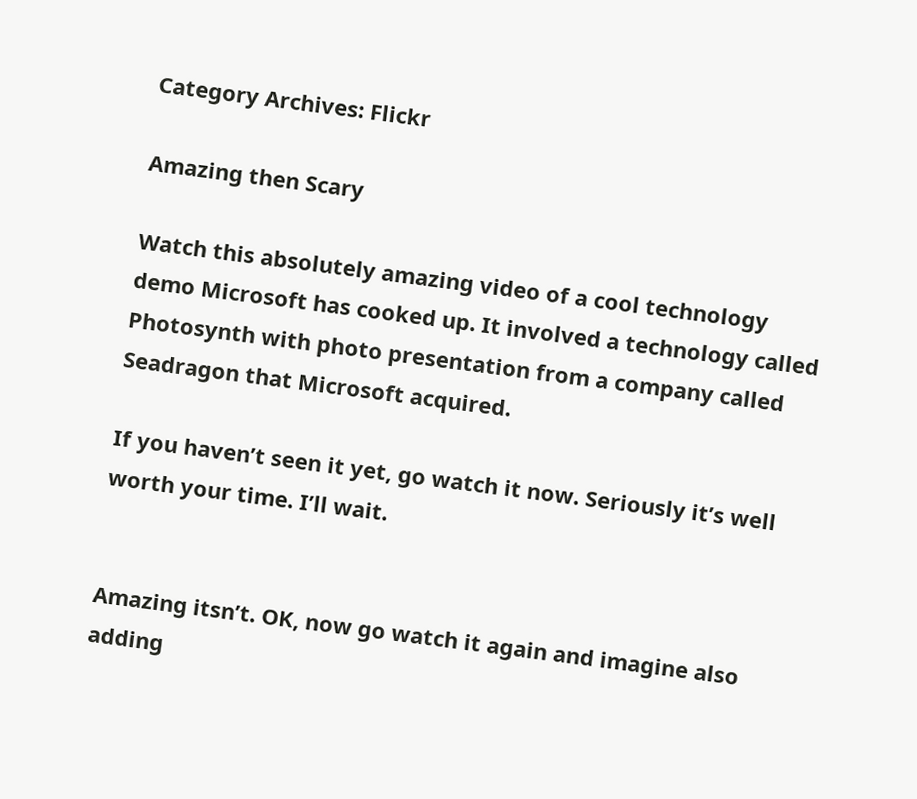Category Archives: Flickr

Amazing then Scary

Watch this absolutely amazing video of a cool technology demo Microsoft has cooked up. It involved a technology called Photosynth with photo presentation from a company called Seadragon that Microsoft acquired.

If you haven’t seen it yet, go watch it now. Seriously it’s well worth your time. I’ll wait.


Amazing itsn’t. OK, now go watch it again and imagine also adding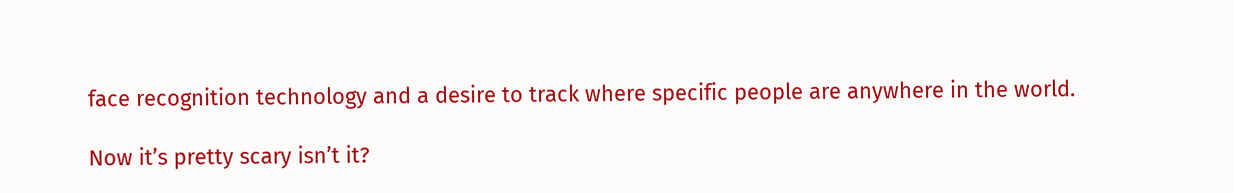face recognition technology and a desire to track where specific people are anywhere in the world.

Now it’s pretty scary isn’t it?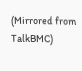(Mirrored from TalkBMC)